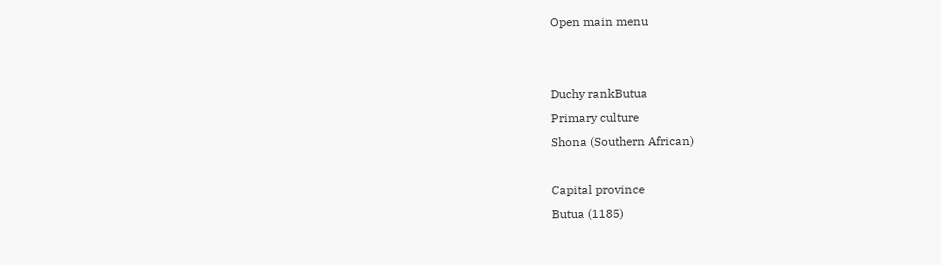Open main menu


Duchy rankButua
Primary culture
Shona (Southern African)

Capital province
Butua (1185)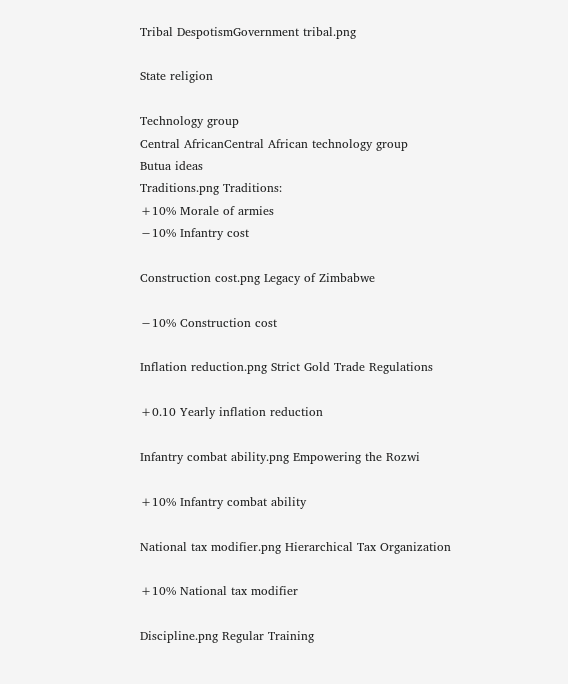Tribal DespotismGovernment tribal.png

State religion

Technology group
Central AfricanCentral African technology group
Butua ideas
Traditions.png Traditions:
+10% Morale of armies
−10% Infantry cost

Construction cost.png Legacy of Zimbabwe

−10% Construction cost

Inflation reduction.png Strict Gold Trade Regulations

+0.10 Yearly inflation reduction

Infantry combat ability.png Empowering the Rozwi

+10% Infantry combat ability

National tax modifier.png Hierarchical Tax Organization

+10% National tax modifier

Discipline.png Regular Training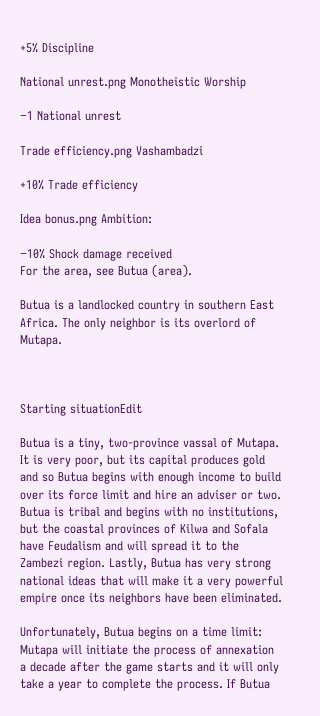+5% Discipline

National unrest.png Monotheistic Worship

−1 National unrest

Trade efficiency.png Vashambadzi

+10% Trade efficiency

Idea bonus.png Ambition:

−10% Shock damage received
For the area, see Butua (area).

Butua is a landlocked country in southern East Africa. The only neighbor is its overlord of Mutapa.



Starting situationEdit

Butua is a tiny, two-province vassal of Mutapa. It is very poor, but its capital produces gold and so Butua begins with enough income to build over its force limit and hire an adviser or two. Butua is tribal and begins with no institutions, but the coastal provinces of Kilwa and Sofala have Feudalism and will spread it to the Zambezi region. Lastly, Butua has very strong national ideas that will make it a very powerful empire once its neighbors have been eliminated.

Unfortunately, Butua begins on a time limit: Mutapa will initiate the process of annexation a decade after the game starts and it will only take a year to complete the process. If Butua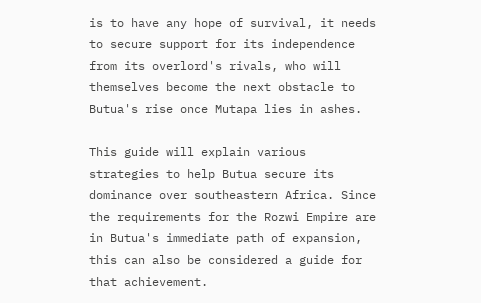is to have any hope of survival, it needs to secure support for its independence from its overlord's rivals, who will themselves become the next obstacle to Butua's rise once Mutapa lies in ashes.

This guide will explain various strategies to help Butua secure its dominance over southeastern Africa. Since the requirements for the Rozwi Empire are in Butua's immediate path of expansion, this can also be considered a guide for that achievement.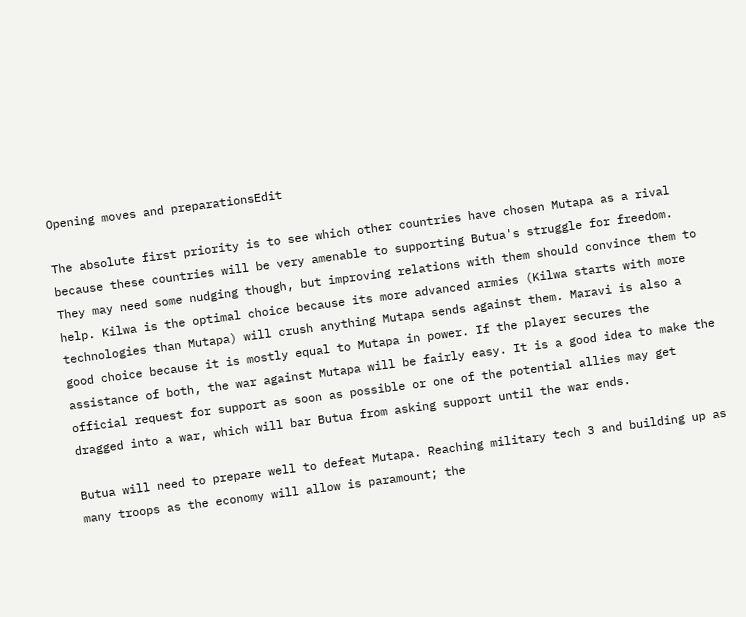Opening moves and preparationsEdit

The absolute first priority is to see which other countries have chosen Mutapa as a rival because these countries will be very amenable to supporting Butua's struggle for freedom. They may need some nudging though, but improving relations with them should convince them to help. Kilwa is the optimal choice because its more advanced armies (Kilwa starts with more technologies than Mutapa) will crush anything Mutapa sends against them. Maravi is also a good choice because it is mostly equal to Mutapa in power. If the player secures the assistance of both, the war against Mutapa will be fairly easy. It is a good idea to make the official request for support as soon as possible or one of the potential allies may get dragged into a war, which will bar Butua from asking support until the war ends.

Butua will need to prepare well to defeat Mutapa. Reaching military tech 3 and building up as many troops as the economy will allow is paramount; the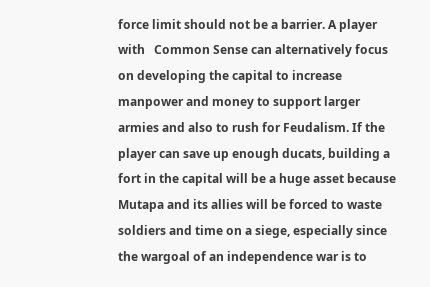force limit should not be a barrier. A player with   Common Sense can alternatively focus on developing the capital to increase manpower and money to support larger armies and also to rush for Feudalism. If the player can save up enough ducats, building a fort in the capital will be a huge asset because Mutapa and its allies will be forced to waste soldiers and time on a siege, especially since the wargoal of an independence war is to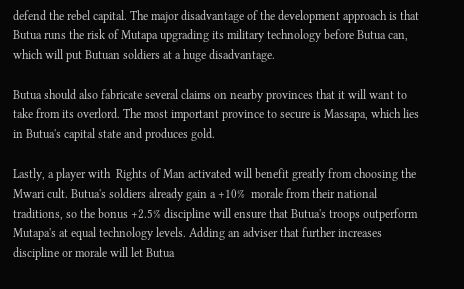defend the rebel capital. The major disadvantage of the development approach is that Butua runs the risk of Mutapa upgrading its military technology before Butua can, which will put Butuan soldiers at a huge disadvantage.

Butua should also fabricate several claims on nearby provinces that it will want to take from its overlord. The most important province to secure is Massapa, which lies in Butua's capital state and produces gold.

Lastly, a player with  Rights of Man activated will benefit greatly from choosing the Mwari cult. Butua's soldiers already gain a +10%  morale from their national traditions, so the bonus +2.5% discipline will ensure that Butua's troops outperform Mutapa's at equal technology levels. Adding an adviser that further increases discipline or morale will let Butua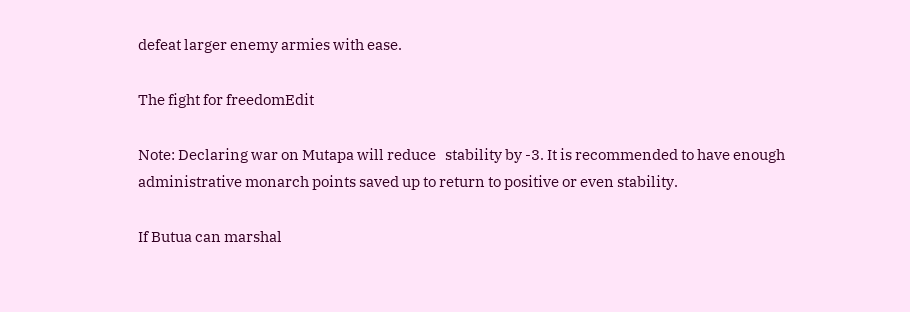defeat larger enemy armies with ease.

The fight for freedomEdit

Note: Declaring war on Mutapa will reduce   stability by -3. It is recommended to have enough administrative monarch points saved up to return to positive or even stability.

If Butua can marshal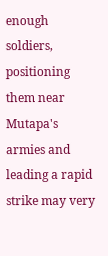enough soldiers, positioning them near Mutapa's armies and leading a rapid strike may very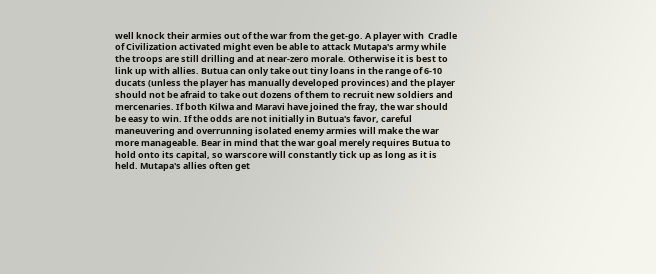well knock their armies out of the war from the get-go. A player with  Cradle of Civilization activated might even be able to attack Mutapa's army while the troops are still drilling and at near-zero morale. Otherwise it is best to link up with allies. Butua can only take out tiny loans in the range of 6-10 ducats (unless the player has manually developed provinces) and the player should not be afraid to take out dozens of them to recruit new soldiers and mercenaries. If both Kilwa and Maravi have joined the fray, the war should be easy to win. If the odds are not initially in Butua's favor, careful maneuvering and overrunning isolated enemy armies will make the war more manageable. Bear in mind that the war goal merely requires Butua to hold onto its capital, so warscore will constantly tick up as long as it is held. Mutapa's allies often get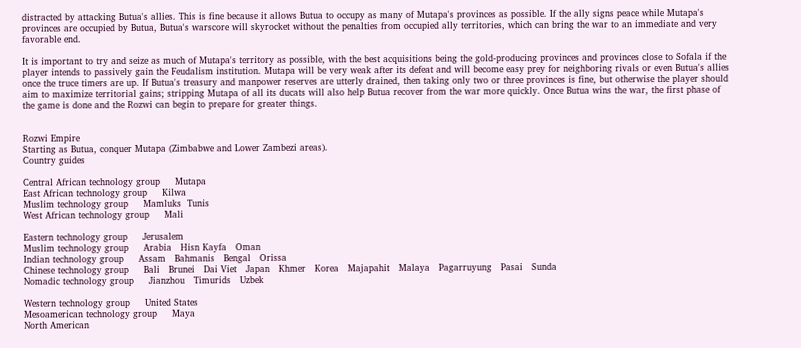distracted by attacking Butua's allies. This is fine because it allows Butua to occupy as many of Mutapa's provinces as possible. If the ally signs peace while Mutapa's provinces are occupied by Butua, Butua's warscore will skyrocket without the penalties from occupied ally territories, which can bring the war to an immediate and very favorable end.

It is important to try and seize as much of Mutapa's territory as possible, with the best acquisitions being the gold-producing provinces and provinces close to Sofala if the player intends to passively gain the Feudalism institution. Mutapa will be very weak after its defeat and will become easy prey for neighboring rivals or even Butua's allies once the truce timers are up. If Butua's treasury and manpower reserves are utterly drained, then taking only two or three provinces is fine, but otherwise the player should aim to maximize territorial gains; stripping Mutapa of all its ducats will also help Butua recover from the war more quickly. Once Butua wins the war, the first phase of the game is done and the Rozwi can begin to prepare for greater things.


Rozwi Empire
Starting as Butua, conquer Mutapa (Zimbabwe and Lower Zambezi areas).
Country guides

Central African technology group     Mutapa
East African technology group     Kilwa
Muslim technology group     Mamluks  Tunis
West African technology group     Mali

Eastern technology group     Jerusalem
Muslim technology group     Arabia   Hisn Kayfa   Oman
Indian technology group     Assam   Bahmanis   Bengal   Orissa
Chinese technology group     Bali   Brunei   Dai Viet   Japan   Khmer   Korea   Majapahit   Malaya   Pagarruyung   Pasai   Sunda
Nomadic technology group     Jianzhou   Timurids   Uzbek

Western technology group     United States
Mesoamerican technology group     Maya
North American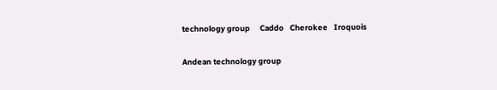technology group     Caddo   Cherokee   Iroquois

Andean technology group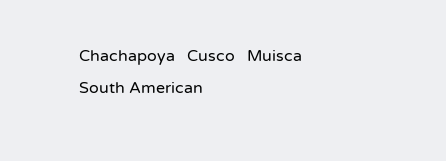Chachapoya   Cusco   Muisca
South American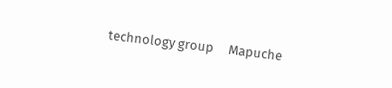technology group     Mapuche